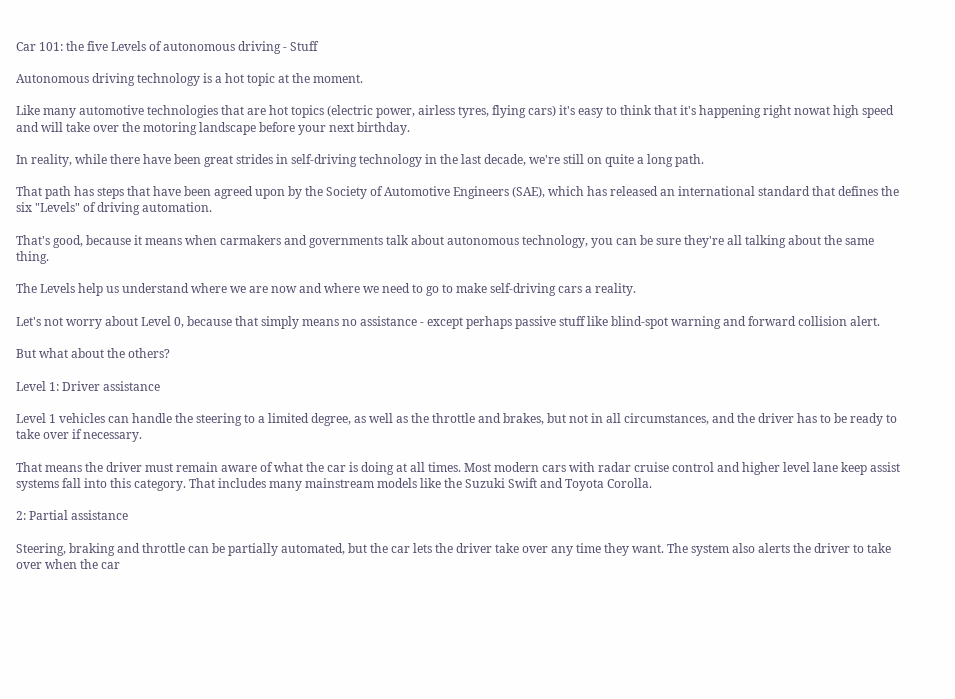Car 101: the five Levels of autonomous driving - Stuff

Autonomous driving technology is a hot topic at the moment.

Like many automotive technologies that are hot topics (electric power, airless tyres, flying cars) it's easy to think that it's happening right nowat high speed and will take over the motoring landscape before your next birthday.

In reality, while there have been great strides in self-driving technology in the last decade, we're still on quite a long path.

That path has steps that have been agreed upon by the Society of Automotive Engineers (SAE), which has released an international standard that defines the six "Levels" of driving automation.

That's good, because it means when carmakers and governments talk about autonomous technology, you can be sure they're all talking about the same thing.

The Levels help us understand where we are now and where we need to go to make self-driving cars a reality.

Let's not worry about Level 0, because that simply means no assistance - except perhaps passive stuff like blind-spot warning and forward collision alert.

But what about the others?

Level 1: Driver assistance

Level 1 vehicles can handle the steering to a limited degree, as well as the throttle and brakes, but not in all circumstances, and the driver has to be ready to take over if necessary.

That means the driver must remain aware of what the car is doing at all times. Most modern cars with radar cruise control and higher level lane keep assist systems fall into this category. That includes many mainstream models like the Suzuki Swift and Toyota Corolla.

2: Partial assistance

Steering, braking and throttle can be partially automated, but the car lets the driver take over any time they want. The system also alerts the driver to take over when the car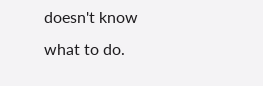doesn't know what to do.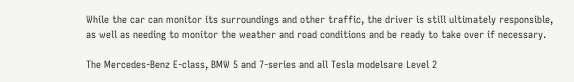While the car can monitor its surroundings and other traffic, the driver is still ultimately responsible, as well as needing to monitor the weather and road conditions and be ready to take over if necessary.

The Mercedes-Benz E-class, BMW 5 and 7-series and all Tesla modelsare Level 2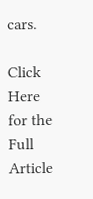cars.

Click Here for the Full Article